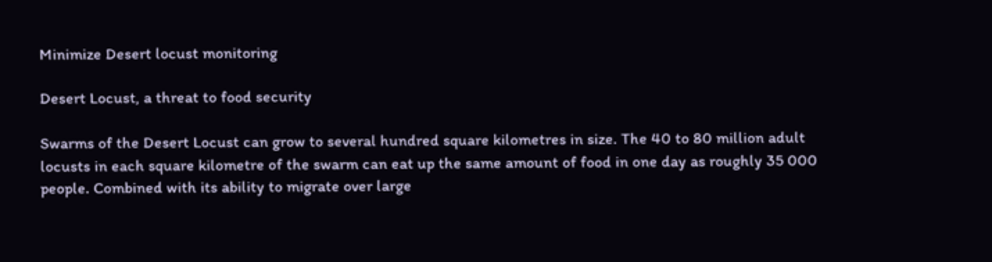Minimize Desert locust monitoring

Desert Locust, a threat to food security

Swarms of the Desert Locust can grow to several hundred square kilometres in size. The 40 to 80 million adult locusts in each square kilometre of the swarm can eat up the same amount of food in one day as roughly 35 000 people. Combined with its ability to migrate over large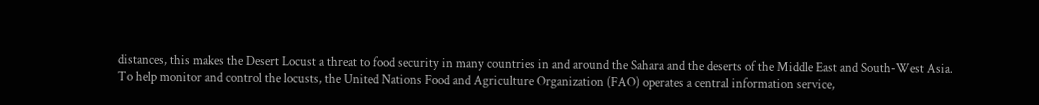distances, this makes the Desert Locust a threat to food security in many countries in and around the Sahara and the deserts of the Middle East and South-West Asia.
To help monitor and control the locusts, the United Nations Food and Agriculture Organization (FAO) operates a central information service,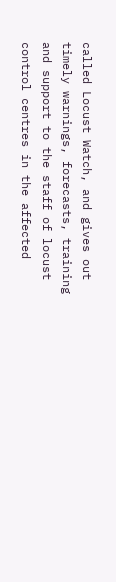called Locust Watch, and gives out timely warnings, forecasts, training and support to the staff of locust control centres in the affected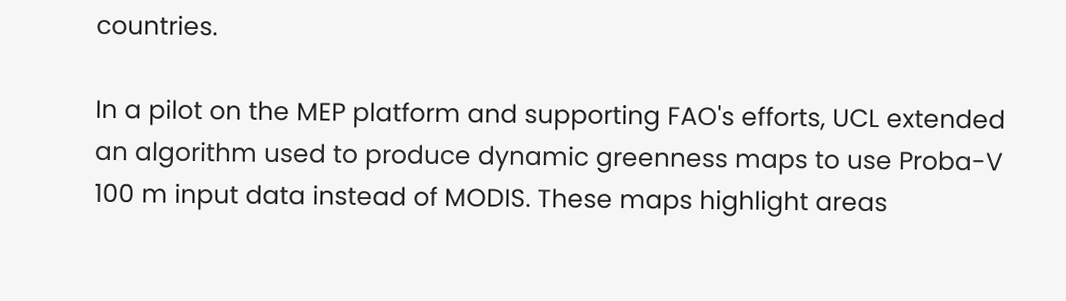countries.

In a pilot on the MEP platform and supporting FAO's efforts, UCL extended an algorithm used to produce dynamic greenness maps to use Proba-V 100 m input data instead of MODIS. These maps highlight areas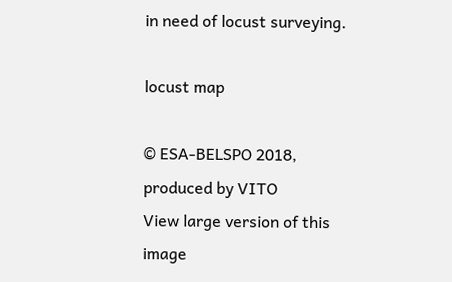in need of locust surveying.

locust map

© ESA-BELSPO 2018, produced by VITO
View large version of this image